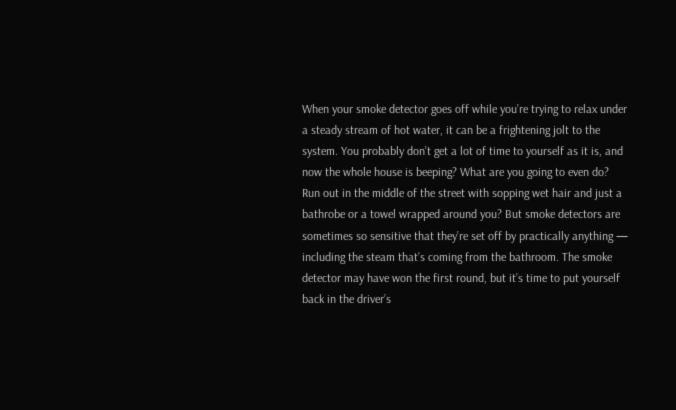When your smoke detector goes off while you’re trying to relax under a steady stream of hot water, it can be a frightening jolt to the system. You probably don’t get a lot of time to yourself as it is, and now the whole house is beeping? What are you going to even do? Run out in the middle of the street with sopping wet hair and just a bathrobe or a towel wrapped around you? But smoke detectors are sometimes so sensitive that they’re set off by practically anything — including the steam that’s coming from the bathroom. The smoke detector may have won the first round, but it’s time to put yourself back in the driver’s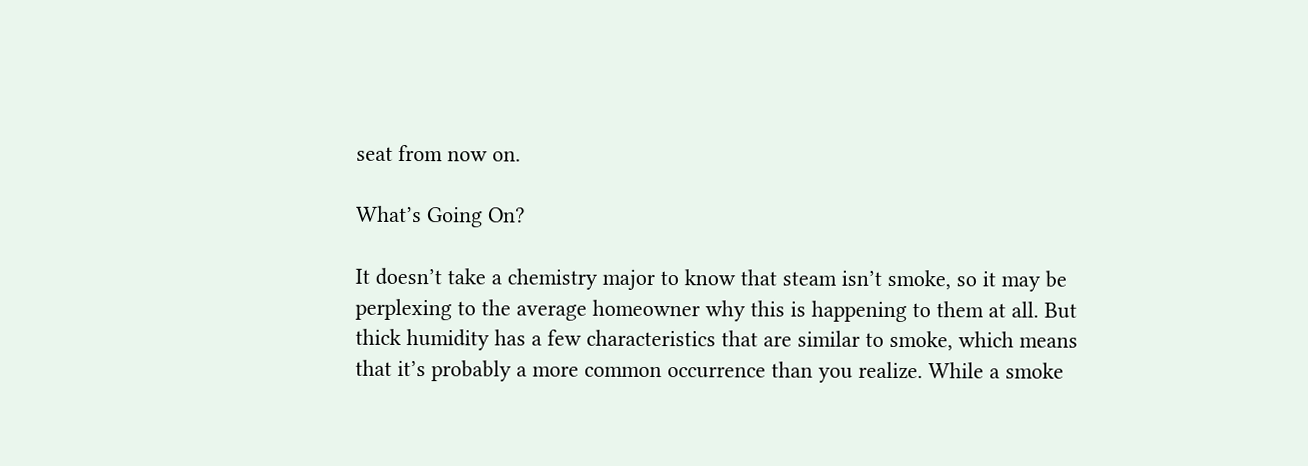seat from now on.

What’s Going On?

It doesn’t take a chemistry major to know that steam isn’t smoke, so it may be perplexing to the average homeowner why this is happening to them at all. But thick humidity has a few characteristics that are similar to smoke, which means that it’s probably a more common occurrence than you realize. While a smoke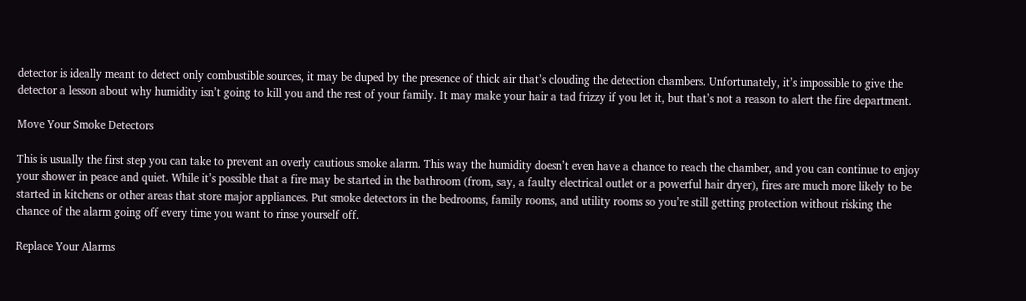detector is ideally meant to detect only combustible sources, it may be duped by the presence of thick air that’s clouding the detection chambers. Unfortunately, it’s impossible to give the detector a lesson about why humidity isn’t going to kill you and the rest of your family. It may make your hair a tad frizzy if you let it, but that’s not a reason to alert the fire department.

Move Your Smoke Detectors

This is usually the first step you can take to prevent an overly cautious smoke alarm. This way the humidity doesn’t even have a chance to reach the chamber, and you can continue to enjoy your shower in peace and quiet. While it’s possible that a fire may be started in the bathroom (from, say, a faulty electrical outlet or a powerful hair dryer), fires are much more likely to be started in kitchens or other areas that store major appliances. Put smoke detectors in the bedrooms, family rooms, and utility rooms so you’re still getting protection without risking the chance of the alarm going off every time you want to rinse yourself off.

Replace Your Alarms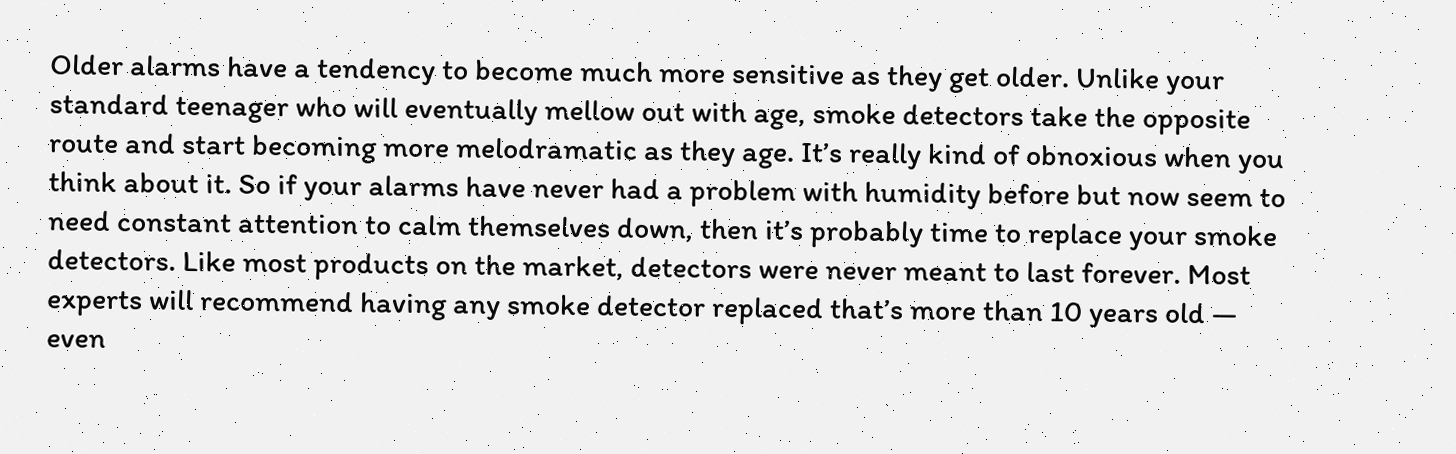Older alarms have a tendency to become much more sensitive as they get older. Unlike your standard teenager who will eventually mellow out with age, smoke detectors take the opposite route and start becoming more melodramatic as they age. It’s really kind of obnoxious when you think about it. So if your alarms have never had a problem with humidity before but now seem to need constant attention to calm themselves down, then it’s probably time to replace your smoke detectors. Like most products on the market, detectors were never meant to last forever. Most experts will recommend having any smoke detector replaced that’s more than 10 years old — even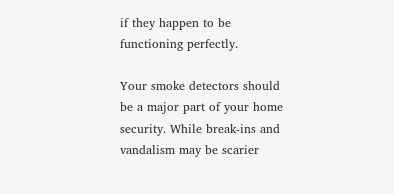if they happen to be functioning perfectly.

Your smoke detectors should be a major part of your home security. While break-ins and vandalism may be scarier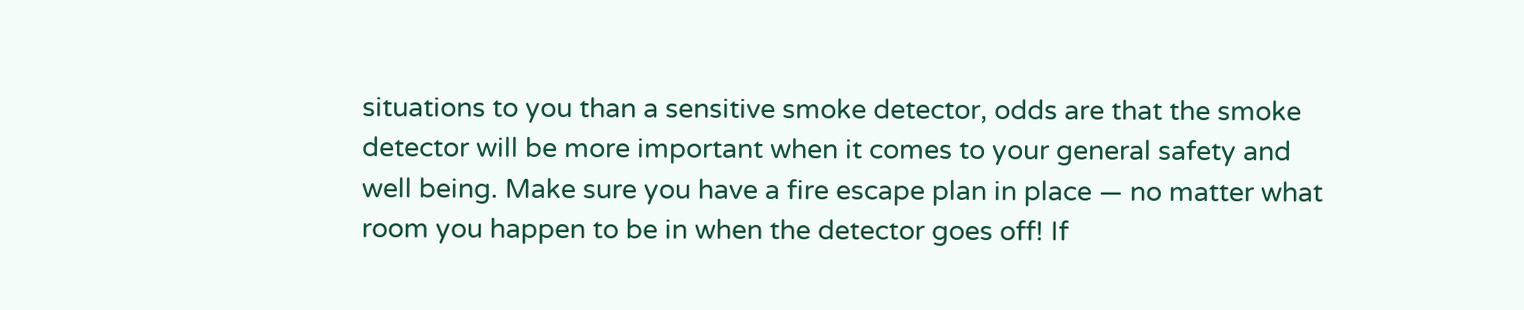situations to you than a sensitive smoke detector, odds are that the smoke detector will be more important when it comes to your general safety and well being. Make sure you have a fire escape plan in place — no matter what room you happen to be in when the detector goes off! If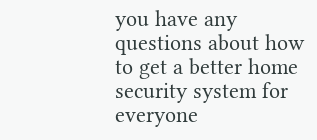you have any questions about how to get a better home security system for everyone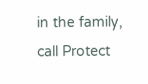in the family, call Protect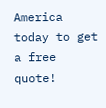America today to get a free quote!